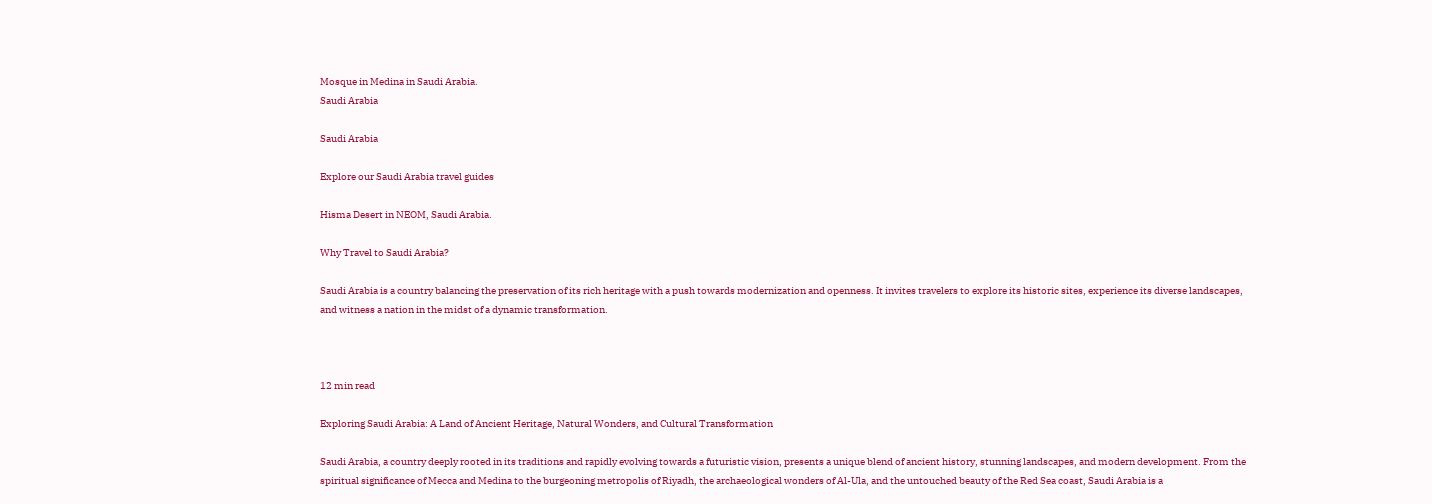Mosque in Medina in Saudi Arabia.
Saudi Arabia

Saudi Arabia

Explore our Saudi Arabia travel guides

Hisma Desert in NEOM, Saudi Arabia.

Why Travel to Saudi Arabia?

Saudi Arabia is a country balancing the preservation of its rich heritage with a push towards modernization and openness. It invites travelers to explore its historic sites, experience its diverse landscapes, and witness a nation in the midst of a dynamic transformation.



12 min read

Exploring Saudi Arabia: A Land of Ancient Heritage, Natural Wonders, and Cultural Transformation

Saudi Arabia, a country deeply rooted in its traditions and rapidly evolving towards a futuristic vision, presents a unique blend of ancient history, stunning landscapes, and modern development. From the spiritual significance of Mecca and Medina to the burgeoning metropolis of Riyadh, the archaeological wonders of Al-Ula, and the untouched beauty of the Red Sea coast, Saudi Arabia is a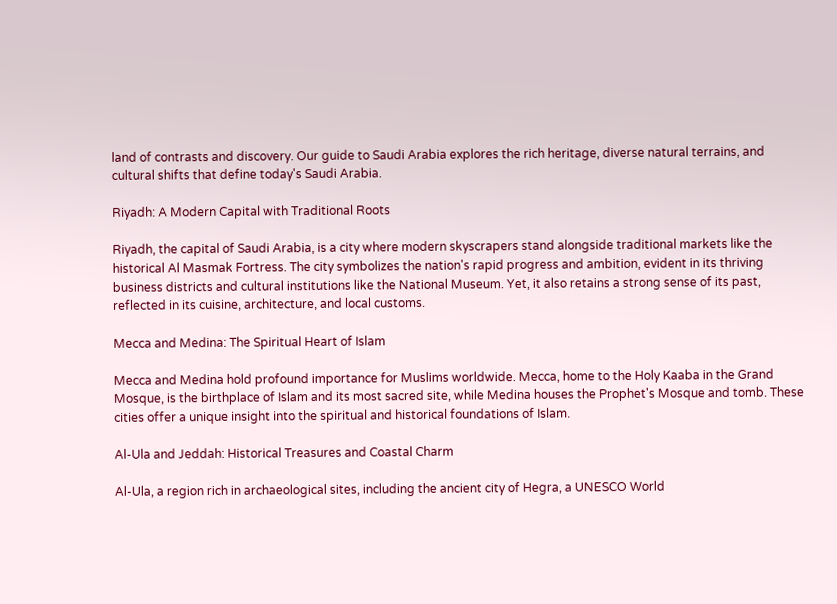land of contrasts and discovery. Our guide to Saudi Arabia explores the rich heritage, diverse natural terrains, and cultural shifts that define today's Saudi Arabia.

Riyadh: A Modern Capital with Traditional Roots

Riyadh, the capital of Saudi Arabia, is a city where modern skyscrapers stand alongside traditional markets like the historical Al Masmak Fortress. The city symbolizes the nation's rapid progress and ambition, evident in its thriving business districts and cultural institutions like the National Museum. Yet, it also retains a strong sense of its past, reflected in its cuisine, architecture, and local customs.

Mecca and Medina: The Spiritual Heart of Islam

Mecca and Medina hold profound importance for Muslims worldwide. Mecca, home to the Holy Kaaba in the Grand Mosque, is the birthplace of Islam and its most sacred site, while Medina houses the Prophet's Mosque and tomb. These cities offer a unique insight into the spiritual and historical foundations of Islam.

Al-Ula and Jeddah: Historical Treasures and Coastal Charm

Al-Ula, a region rich in archaeological sites, including the ancient city of Hegra, a UNESCO World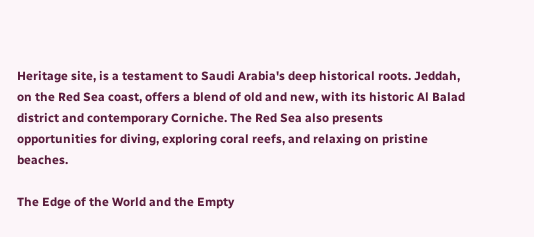Heritage site, is a testament to Saudi Arabia's deep historical roots. Jeddah, on the Red Sea coast, offers a blend of old and new, with its historic Al Balad district and contemporary Corniche. The Red Sea also presents opportunities for diving, exploring coral reefs, and relaxing on pristine beaches.

The Edge of the World and the Empty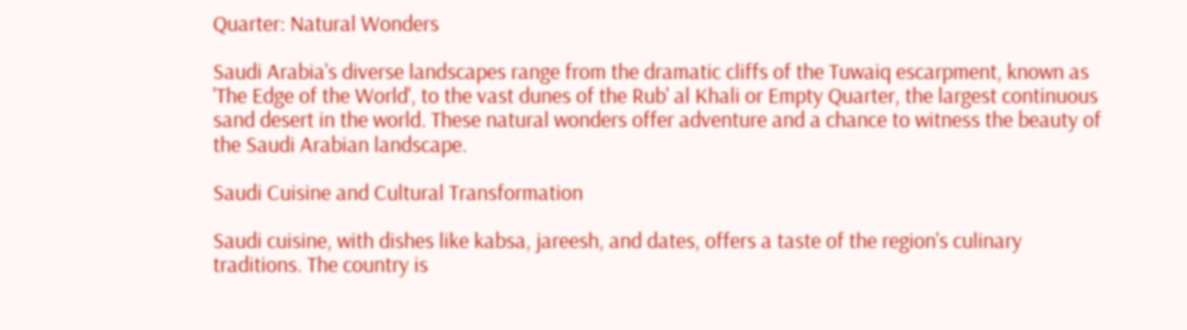Quarter: Natural Wonders

Saudi Arabia's diverse landscapes range from the dramatic cliffs of the Tuwaiq escarpment, known as 'The Edge of the World', to the vast dunes of the Rub' al Khali or Empty Quarter, the largest continuous sand desert in the world. These natural wonders offer adventure and a chance to witness the beauty of the Saudi Arabian landscape.

Saudi Cuisine and Cultural Transformation

Saudi cuisine, with dishes like kabsa, jareesh, and dates, offers a taste of the region's culinary traditions. The country is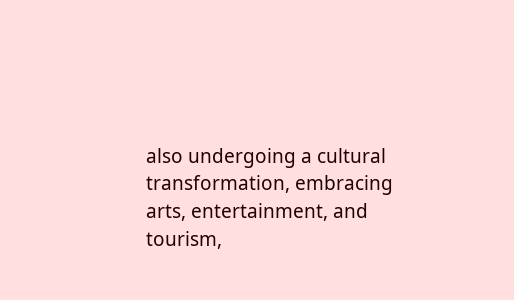also undergoing a cultural transformation, embracing arts, entertainment, and tourism,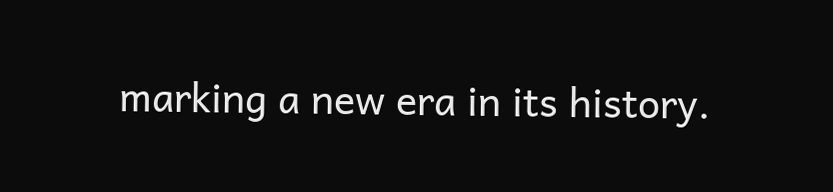marking a new era in its history.